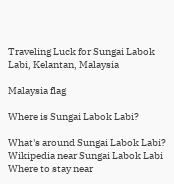Traveling Luck for Sungai Labok Labi, Kelantan, Malaysia

Malaysia flag

Where is Sungai Labok Labi?

What's around Sungai Labok Labi?
Wikipedia near Sungai Labok Labi
Where to stay near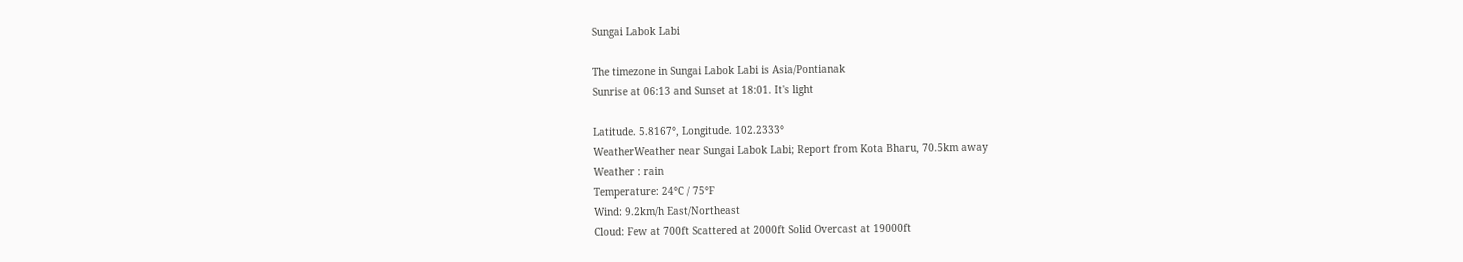Sungai Labok Labi

The timezone in Sungai Labok Labi is Asia/Pontianak
Sunrise at 06:13 and Sunset at 18:01. It's light

Latitude. 5.8167°, Longitude. 102.2333°
WeatherWeather near Sungai Labok Labi; Report from Kota Bharu, 70.5km away
Weather : rain
Temperature: 24°C / 75°F
Wind: 9.2km/h East/Northeast
Cloud: Few at 700ft Scattered at 2000ft Solid Overcast at 19000ft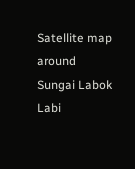Satellite map around Sungai Labok Labi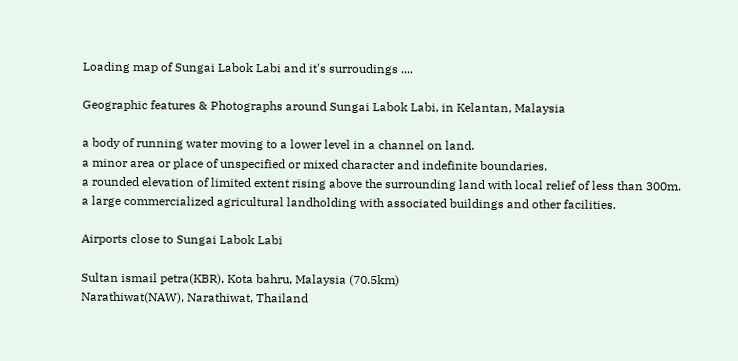Loading map of Sungai Labok Labi and it's surroudings ....

Geographic features & Photographs around Sungai Labok Labi, in Kelantan, Malaysia

a body of running water moving to a lower level in a channel on land.
a minor area or place of unspecified or mixed character and indefinite boundaries.
a rounded elevation of limited extent rising above the surrounding land with local relief of less than 300m.
a large commercialized agricultural landholding with associated buildings and other facilities.

Airports close to Sungai Labok Labi

Sultan ismail petra(KBR), Kota bahru, Malaysia (70.5km)
Narathiwat(NAW), Narathiwat, Thailand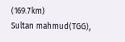(169.7km)
Sultan mahmud(TGG),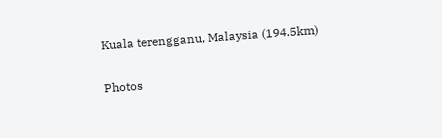Kuala terengganu, Malaysia (194.5km)

Photos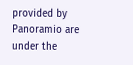provided by Panoramio are under the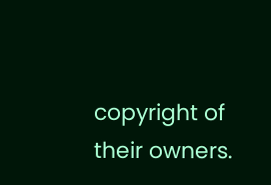copyright of their owners.